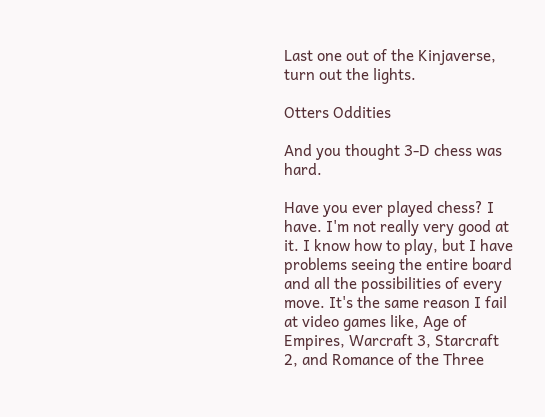Last one out of the Kinjaverse, turn out the lights.

Otters Oddities

And you thought 3-D chess was hard.

Have you ever played chess? I have. I'm not really very good at it. I know how to play, but I have problems seeing the entire board and all the possibilities of every move. It's the same reason I fail at video games like, Age of Empires, Warcraft 3, Starcraft 2, and Romance of the Three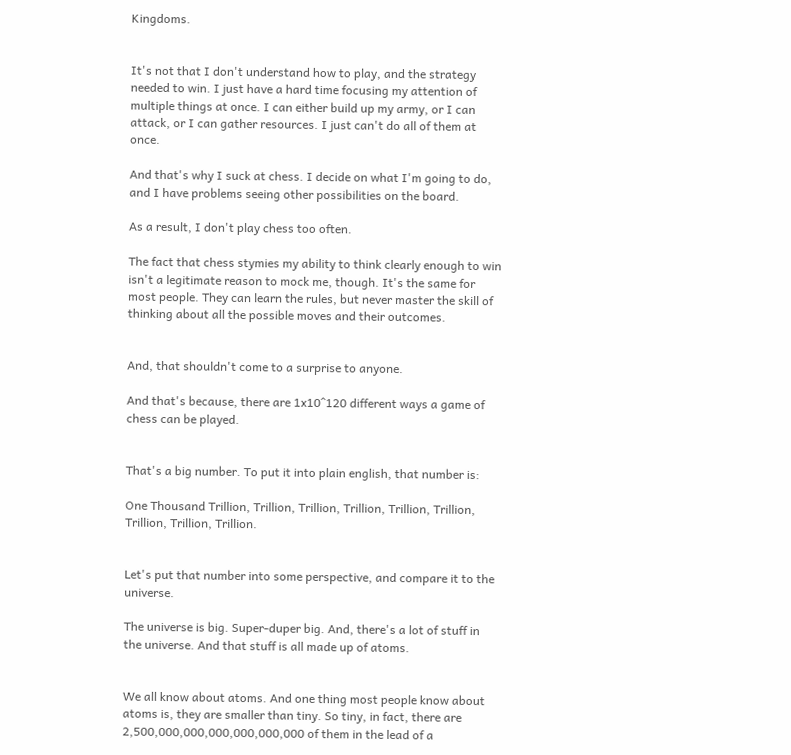Kingdoms.


It's not that I don't understand how to play, and the strategy needed to win. I just have a hard time focusing my attention of multiple things at once. I can either build up my army, or I can attack, or I can gather resources. I just can't do all of them at once.

And that's why I suck at chess. I decide on what I'm going to do, and I have problems seeing other possibilities on the board.

As a result, I don't play chess too often.

The fact that chess stymies my ability to think clearly enough to win isn't a legitimate reason to mock me, though. It's the same for most people. They can learn the rules, but never master the skill of thinking about all the possible moves and their outcomes.


And, that shouldn't come to a surprise to anyone.

And that's because, there are 1x10^120 different ways a game of chess can be played.


That's a big number. To put it into plain english, that number is:

One Thousand Trillion, Trillion, Trillion, Trillion, Trillion, Trillion, Trillion, Trillion, Trillion.


Let's put that number into some perspective, and compare it to the universe.

The universe is big. Super-duper big. And, there's a lot of stuff in the universe. And that stuff is all made up of atoms.


We all know about atoms. And one thing most people know about atoms is, they are smaller than tiny. So tiny, in fact, there are 2,500,000,000,000,000,000,000 of them in the lead of a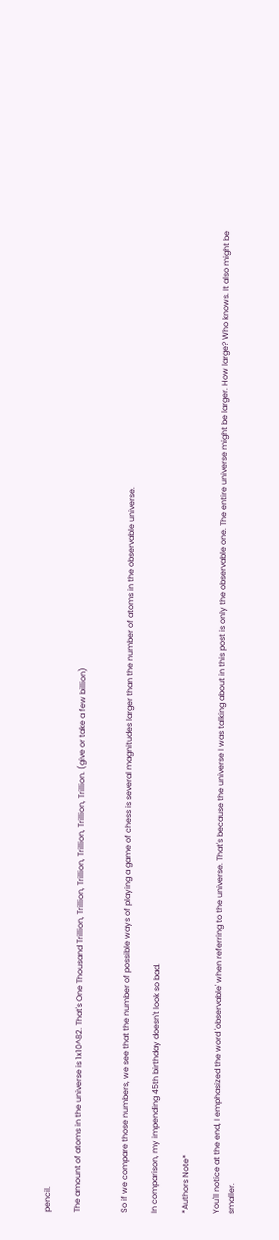pencil.

The amount of atoms in the universe is 1x10^82. That's One Thousand Trillion, Trillion, Trillion, Trillion, Trillion, Trillion. (give or take a few billion)


So if we compare those numbers, we see that the number of possible ways of playing a game of chess is several magnitudes larger than the number of atoms in the observable universe.

In comparison, my impending 45th birthday doesn't look so bad.

*Authors Note*

You'll notice at the end, I emphasized the word 'observable' when referring to the universe. That's because the universe I was talking about in this post is only the observable one. The entire universe might be larger. How large? Who knows. It also might be smaller.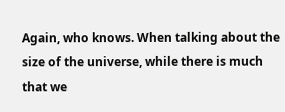Again, who knows. When talking about the size of the universe, while there is much that we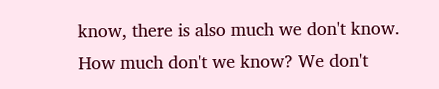know, there is also much we don't know. How much don't we know? We don't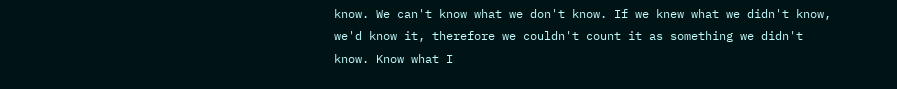know. We can't know what we don't know. If we knew what we didn't know, we'd know it, therefore we couldn't count it as something we didn't know. Know what I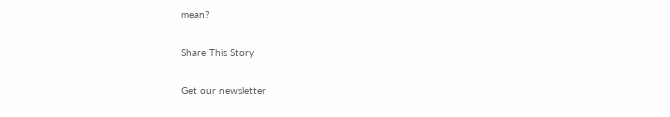mean?

Share This Story

Get our newsletter